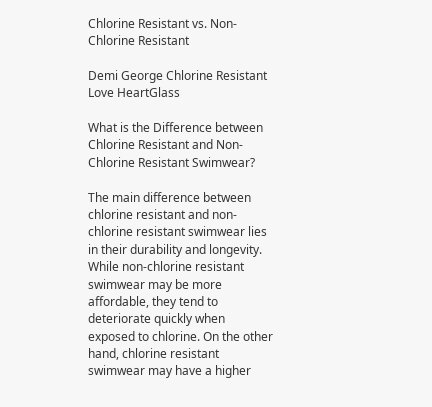Chlorine Resistant vs. Non-Chlorine Resistant

Demi George Chlorine Resistant Love HeartGlass

What is the Difference between Chlorine Resistant and Non-Chlorine Resistant Swimwear?

The main difference between chlorine resistant and non-chlorine resistant swimwear lies in their durability and longevity. While non-chlorine resistant swimwear may be more affordable, they tend to deteriorate quickly when exposed to chlorine. On the other hand, chlorine resistant swimwear may have a higher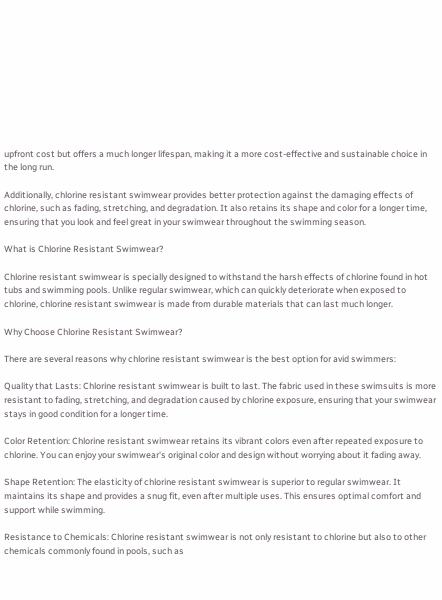upfront cost but offers a much longer lifespan, making it a more cost-effective and sustainable choice in the long run.

Additionally, chlorine resistant swimwear provides better protection against the damaging effects of chlorine, such as fading, stretching, and degradation. It also retains its shape and color for a longer time, ensuring that you look and feel great in your swimwear throughout the swimming season.

What is Chlorine Resistant Swimwear?

Chlorine resistant swimwear is specially designed to withstand the harsh effects of chlorine found in hot tubs and swimming pools. Unlike regular swimwear, which can quickly deteriorate when exposed to chlorine, chlorine resistant swimwear is made from durable materials that can last much longer.

Why Choose Chlorine Resistant Swimwear?

There are several reasons why chlorine resistant swimwear is the best option for avid swimmers:

Quality that Lasts: Chlorine resistant swimwear is built to last. The fabric used in these swimsuits is more resistant to fading, stretching, and degradation caused by chlorine exposure, ensuring that your swimwear stays in good condition for a longer time.

Color Retention: Chlorine resistant swimwear retains its vibrant colors even after repeated exposure to chlorine. You can enjoy your swimwear's original color and design without worrying about it fading away.

Shape Retention: The elasticity of chlorine resistant swimwear is superior to regular swimwear. It maintains its shape and provides a snug fit, even after multiple uses. This ensures optimal comfort and support while swimming.

Resistance to Chemicals: Chlorine resistant swimwear is not only resistant to chlorine but also to other chemicals commonly found in pools, such as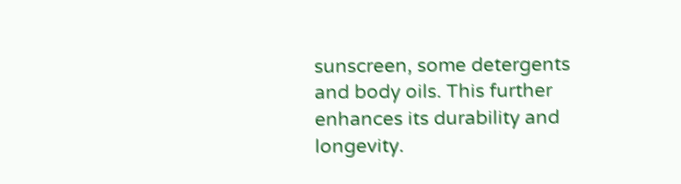sunscreen, some detergents and body oils. This further enhances its durability and longevity.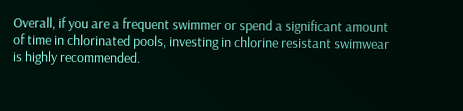Overall, if you are a frequent swimmer or spend a significant amount of time in chlorinated pools, investing in chlorine resistant swimwear is highly recommended.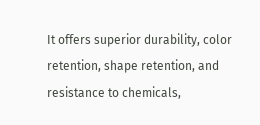It offers superior durability, color retention, shape retention, and resistance to chemicals,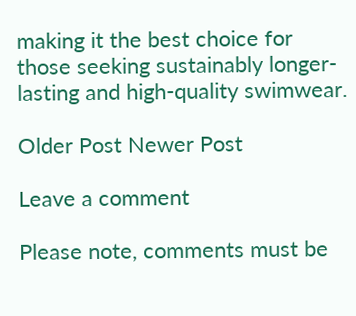making it the best choice for those seeking sustainably longer-lasting and high-quality swimwear.

Older Post Newer Post

Leave a comment

Please note, comments must be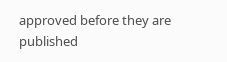approved before they are published